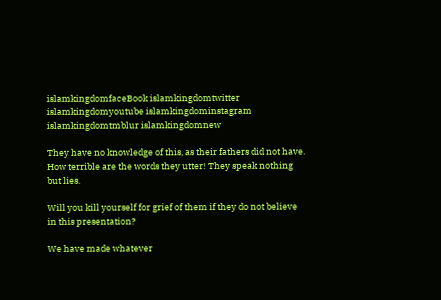islamkingdomfaceBook islamkingdomtwitter islamkingdomyoutube islamkingdominstagram islamkingdomtmblur islamkingdomnew

They have no knowledge of this, as their fathers did not have. How terrible are the words they utter! They speak nothing but lies.

Will you kill yourself for grief of them if they do not believe in this presentation?

We have made whatever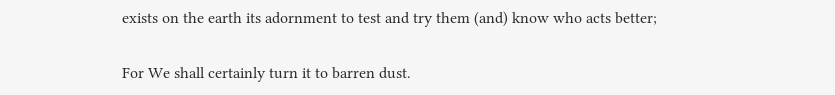exists on the earth its adornment to test and try them (and) know who acts better;

For We shall certainly turn it to barren dust.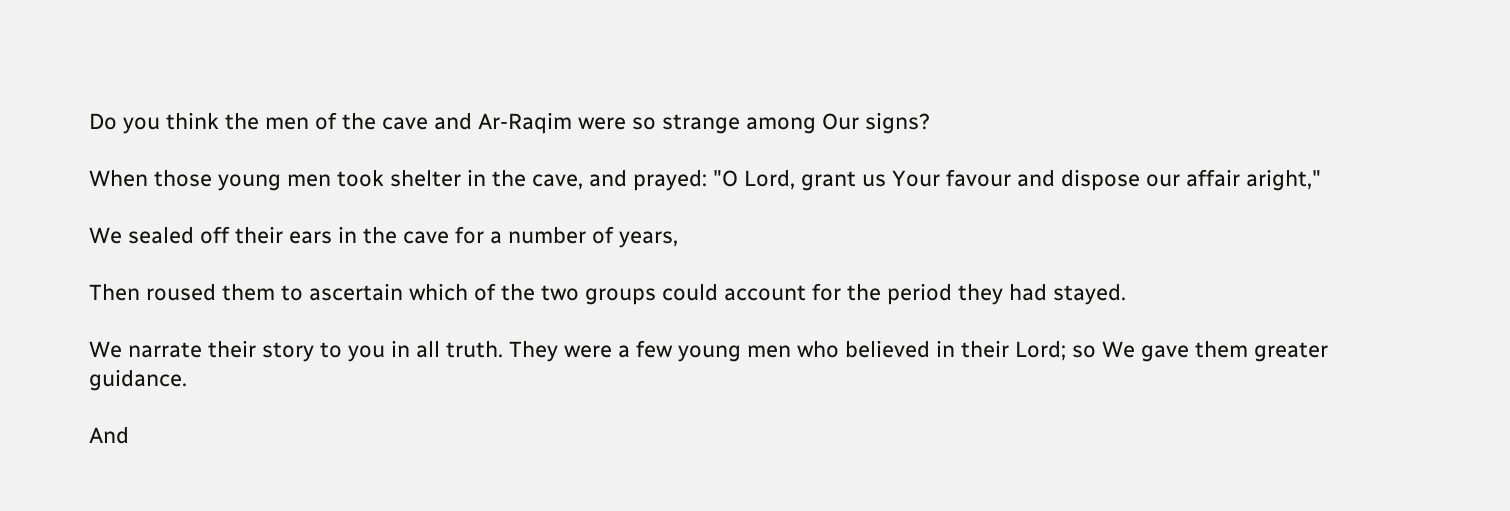Do you think the men of the cave and Ar-Raqim were so strange among Our signs?

When those young men took shelter in the cave, and prayed: "O Lord, grant us Your favour and dispose our affair aright,"

We sealed off their ears in the cave for a number of years,

Then roused them to ascertain which of the two groups could account for the period they had stayed.

We narrate their story to you in all truth. They were a few young men who believed in their Lord; so We gave them greater guidance.

And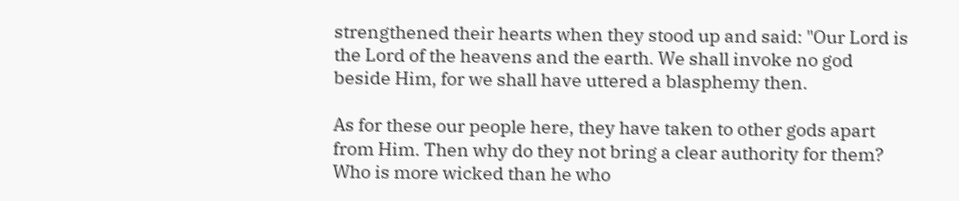strengthened their hearts when they stood up and said: "Our Lord is the Lord of the heavens and the earth. We shall invoke no god beside Him, for we shall have uttered a blasphemy then.

As for these our people here, they have taken to other gods apart from Him. Then why do they not bring a clear authority for them? Who is more wicked than he who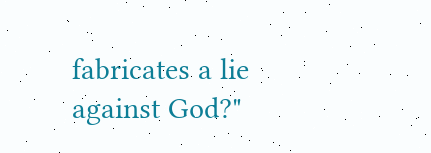fabricates a lie against God?"